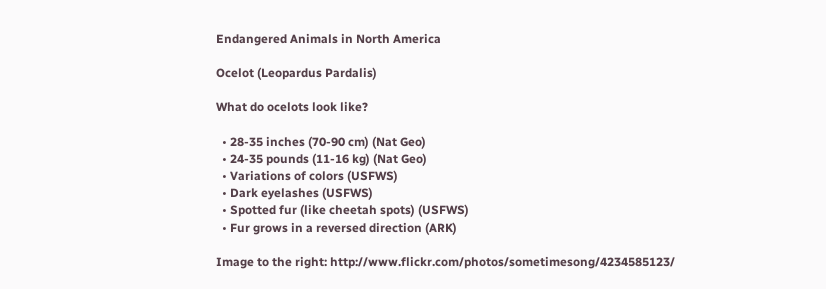Endangered Animals in North America

Ocelot (Leopardus Pardalis)

What do ocelots look like?

  • 28-35 inches (70-90 cm) (Nat Geo)
  • 24-35 pounds (11-16 kg) (Nat Geo)
  • Variations of colors (USFWS)
  • Dark eyelashes (USFWS)
  • Spotted fur (like cheetah spots) (USFWS)
  • Fur grows in a reversed direction (ARK)

Image to the right: http://www.flickr.com/photos/sometimesong/4234585123/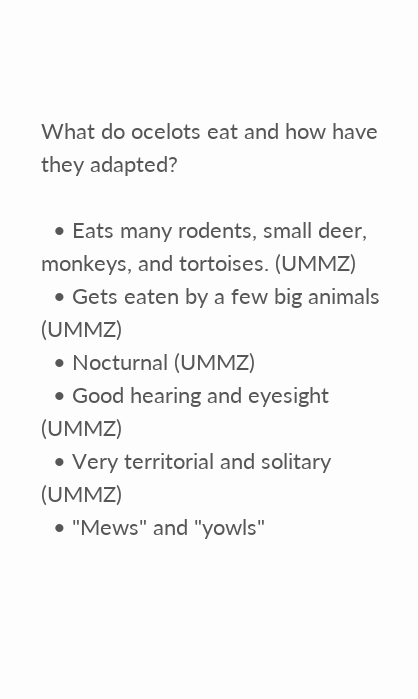What do ocelots eat and how have they adapted?

  • Eats many rodents, small deer, monkeys, and tortoises. (UMMZ)
  • Gets eaten by a few big animals (UMMZ)
  • Nocturnal (UMMZ)
  • Good hearing and eyesight (UMMZ)
  • Very territorial and solitary (UMMZ)
  • "Mews" and "yowls"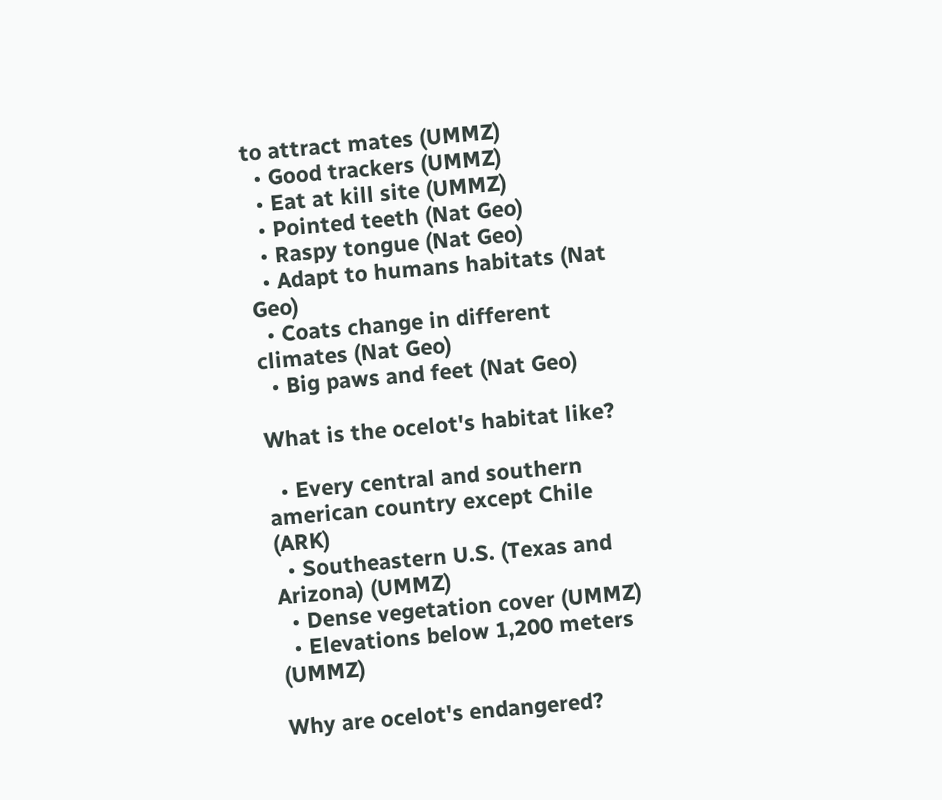to attract mates (UMMZ)
  • Good trackers (UMMZ)
  • Eat at kill site (UMMZ)
  • Pointed teeth (Nat Geo)
  • Raspy tongue (Nat Geo)
  • Adapt to humans habitats (Nat Geo)
  • Coats change in different climates (Nat Geo)
  • Big paws and feet (Nat Geo)

What is the ocelot's habitat like?

  • Every central and southern american country except Chile (ARK)
  • Southeastern U.S. (Texas and Arizona) (UMMZ)
  • Dense vegetation cover (UMMZ)
  • Elevations below 1,200 meters (UMMZ)

Why are ocelot's endangered?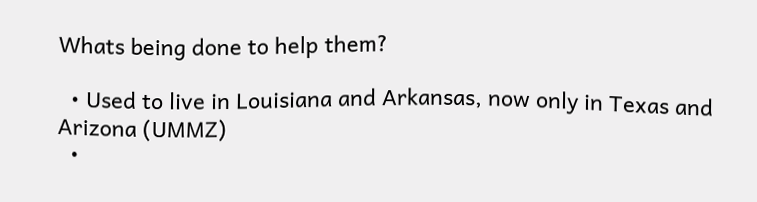Whats being done to help them?

  • Used to live in Louisiana and Arkansas, now only in Texas and Arizona (UMMZ)
  •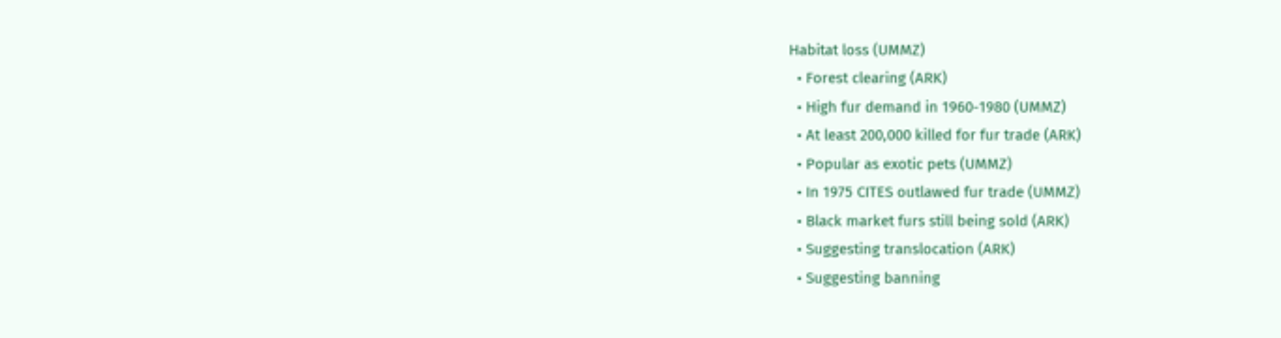Habitat loss (UMMZ)
  • Forest clearing (ARK)
  • High fur demand in 1960-1980 (UMMZ)
  • At least 200,000 killed for fur trade (ARK)
  • Popular as exotic pets (UMMZ)
  • In 1975 CITES outlawed fur trade (UMMZ)
  • Black market furs still being sold (ARK)
  • Suggesting translocation (ARK)
  • Suggesting banning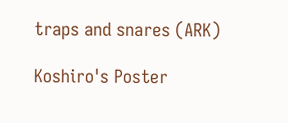traps and snares (ARK)

Koshiro's Poster